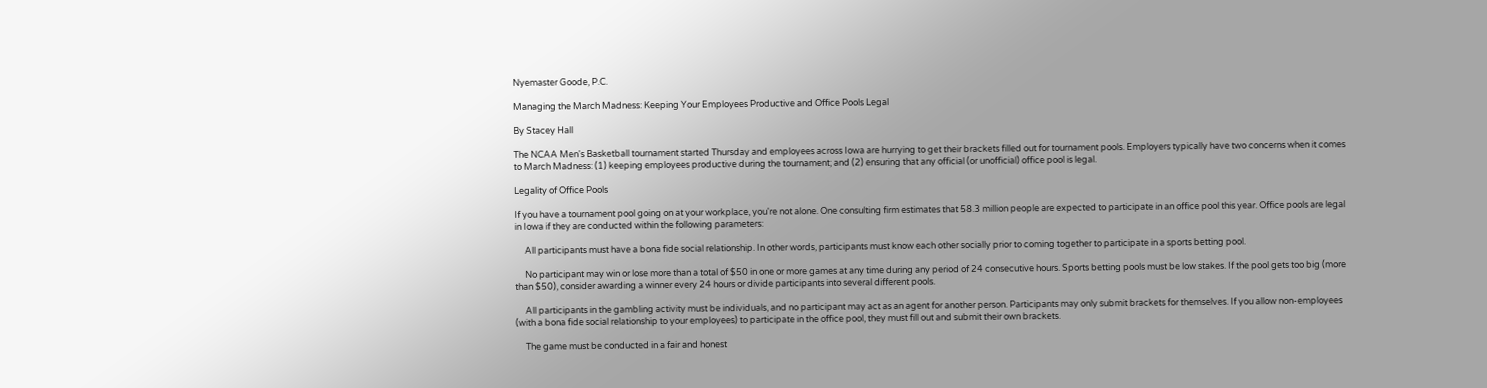Nyemaster Goode, P.C.

Managing the March Madness: Keeping Your Employees Productive and Office Pools Legal

By Stacey Hall

The NCAA Men's Basketball tournament started Thursday and employees across Iowa are hurrying to get their brackets filled out for tournament pools. Employers typically have two concerns when it comes to March Madness: (1) keeping employees productive during the tournament; and (2) ensuring that any official (or unofficial) office pool is legal.

Legality of Office Pools

If you have a tournament pool going on at your workplace, you're not alone. One consulting firm estimates that 58.3 million people are expected to participate in an office pool this year. Office pools are legal in Iowa if they are conducted within the following parameters:

     All participants must have a bona fide social relationship. In other words, participants must know each other socially prior to coming together to participate in a sports betting pool.

     No participant may win or lose more than a total of $50 in one or more games at any time during any period of 24 consecutive hours. Sports betting pools must be low stakes. If the pool gets too big (more than $50), consider awarding a winner every 24 hours or divide participants into several different pools.

     All participants in the gambling activity must be individuals, and no participant may act as an agent for another person. Participants may only submit brackets for themselves. If you allow non-employees (with a bona fide social relationship to your employees) to participate in the office pool, they must fill out and submit their own brackets.

     The game must be conducted in a fair and honest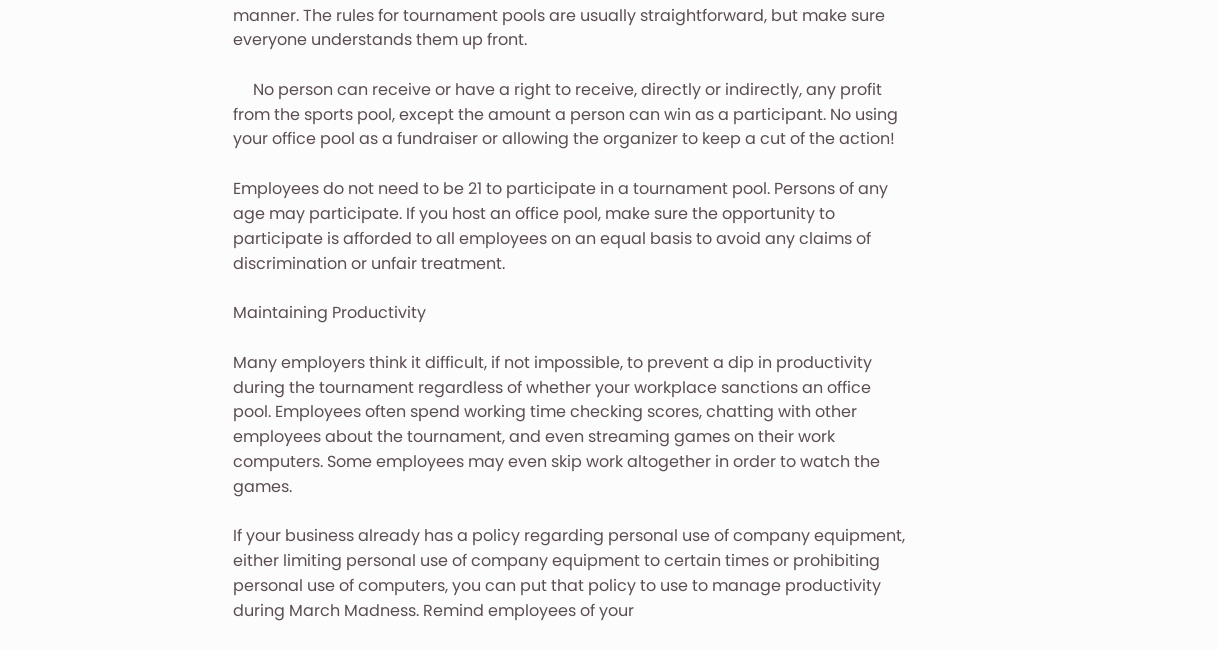manner. The rules for tournament pools are usually straightforward, but make sure everyone understands them up front.

     No person can receive or have a right to receive, directly or indirectly, any profit from the sports pool, except the amount a person can win as a participant. No using your office pool as a fundraiser or allowing the organizer to keep a cut of the action!

Employees do not need to be 21 to participate in a tournament pool. Persons of any age may participate. If you host an office pool, make sure the opportunity to participate is afforded to all employees on an equal basis to avoid any claims of discrimination or unfair treatment.

Maintaining Productivity

Many employers think it difficult, if not impossible, to prevent a dip in productivity during the tournament regardless of whether your workplace sanctions an office pool. Employees often spend working time checking scores, chatting with other employees about the tournament, and even streaming games on their work computers. Some employees may even skip work altogether in order to watch the games.

If your business already has a policy regarding personal use of company equipment, either limiting personal use of company equipment to certain times or prohibiting personal use of computers, you can put that policy to use to manage productivity during March Madness. Remind employees of your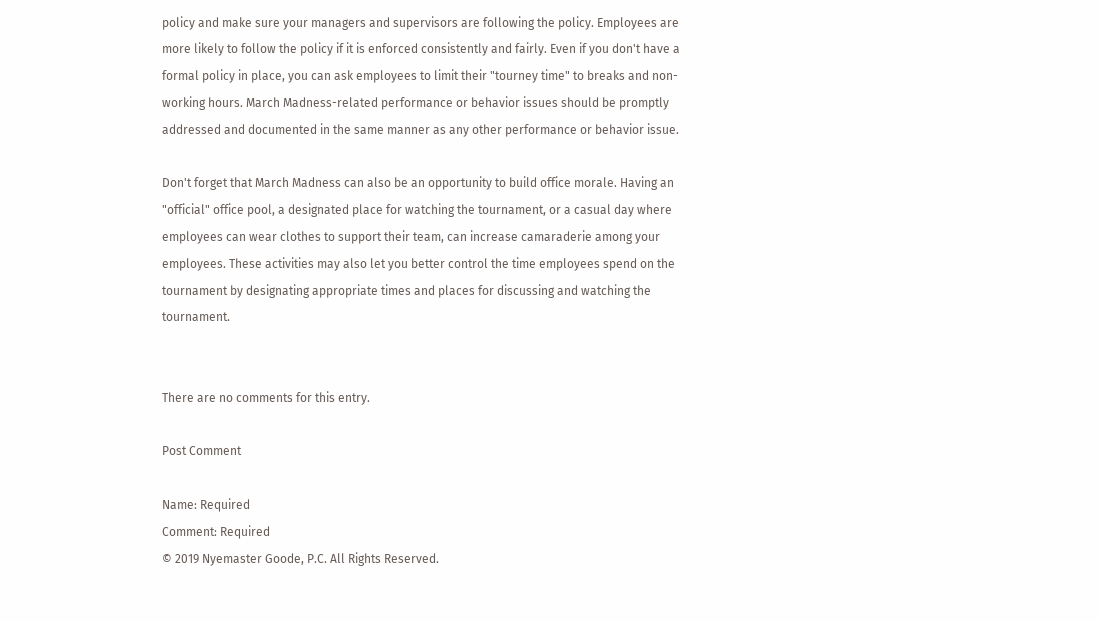policy and make sure your managers and supervisors are following the policy. Employees are more likely to follow the policy if it is enforced consistently and fairly. Even if you don't have a formal policy in place, you can ask employees to limit their "tourney time" to breaks and non-working hours. March Madness-related performance or behavior issues should be promptly addressed and documented in the same manner as any other performance or behavior issue.

Don't forget that March Madness can also be an opportunity to build office morale. Having an "official" office pool, a designated place for watching the tournament, or a casual day where employees can wear clothes to support their team, can increase camaraderie among your employees. These activities may also let you better control the time employees spend on the tournament by designating appropriate times and places for discussing and watching the tournament.


There are no comments for this entry.

Post Comment

Name: Required
Comment: Required
© 2019 Nyemaster Goode, P.C. All Rights Reserved.